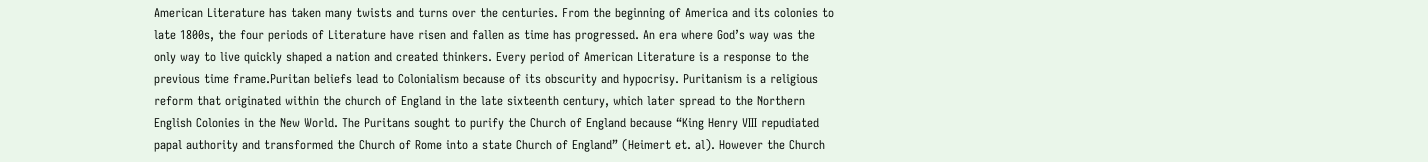American Literature has taken many twists and turns over the centuries. From the beginning of America and its colonies to late 1800s, the four periods of Literature have risen and fallen as time has progressed. An era where God’s way was the only way to live quickly shaped a nation and created thinkers. Every period of American Literature is a response to the previous time frame.Puritan beliefs lead to Colonialism because of its obscurity and hypocrisy. Puritanism is a religious reform that originated within the church of England in the late sixteenth century, which later spread to the Northern English Colonies in the New World. The Puritans sought to purify the Church of England because “King Henry VIII repudiated papal authority and transformed the Church of Rome into a state Church of England” (Heimert et. al). However the Church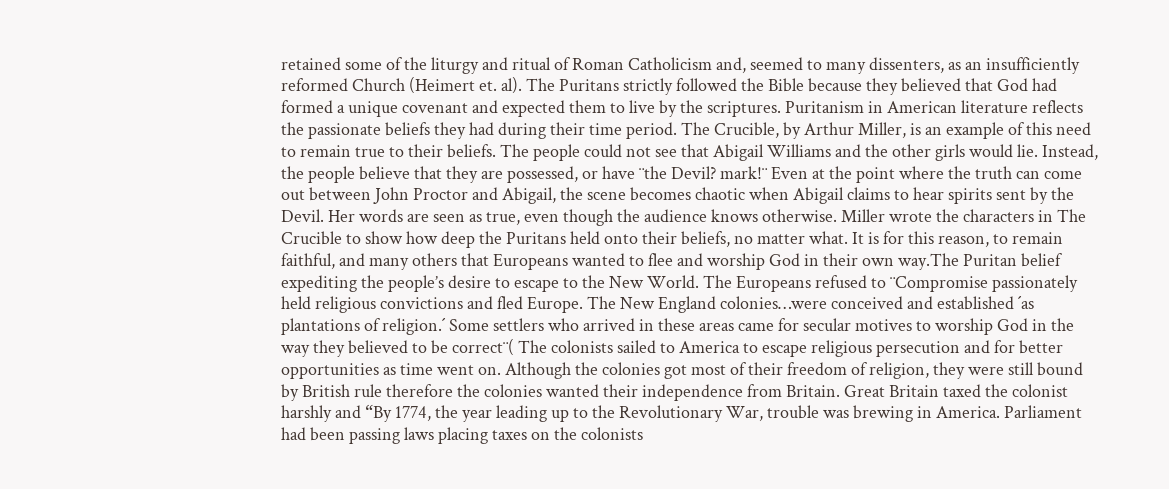retained some of the liturgy and ritual of Roman Catholicism and, seemed to many dissenters, as an insufficiently reformed Church (Heimert et. al). The Puritans strictly followed the Bible because they believed that God had formed a unique covenant and expected them to live by the scriptures. Puritanism in American literature reflects the passionate beliefs they had during their time period. The Crucible, by Arthur Miller, is an example of this need to remain true to their beliefs. The people could not see that Abigail Williams and the other girls would lie. Instead, the people believe that they are possessed, or have ¨the Devil? mark!¨ Even at the point where the truth can come out between John Proctor and Abigail, the scene becomes chaotic when Abigail claims to hear spirits sent by the Devil. Her words are seen as true, even though the audience knows otherwise. Miller wrote the characters in The Crucible to show how deep the Puritans held onto their beliefs, no matter what. It is for this reason, to remain faithful, and many others that Europeans wanted to flee and worship God in their own way.The Puritan belief expediting the people’s desire to escape to the New World. The Europeans refused to ¨Compromise passionately held religious convictions and fled Europe. The New England colonies…were conceived and established ´as plantations of religion.´ Some settlers who arrived in these areas came for secular motives to worship God in the way they believed to be correct¨( The colonists sailed to America to escape religious persecution and for better opportunities as time went on. Although the colonies got most of their freedom of religion, they were still bound by British rule therefore the colonies wanted their independence from Britain. Great Britain taxed the colonist harshly and “By 1774, the year leading up to the Revolutionary War, trouble was brewing in America. Parliament had been passing laws placing taxes on the colonists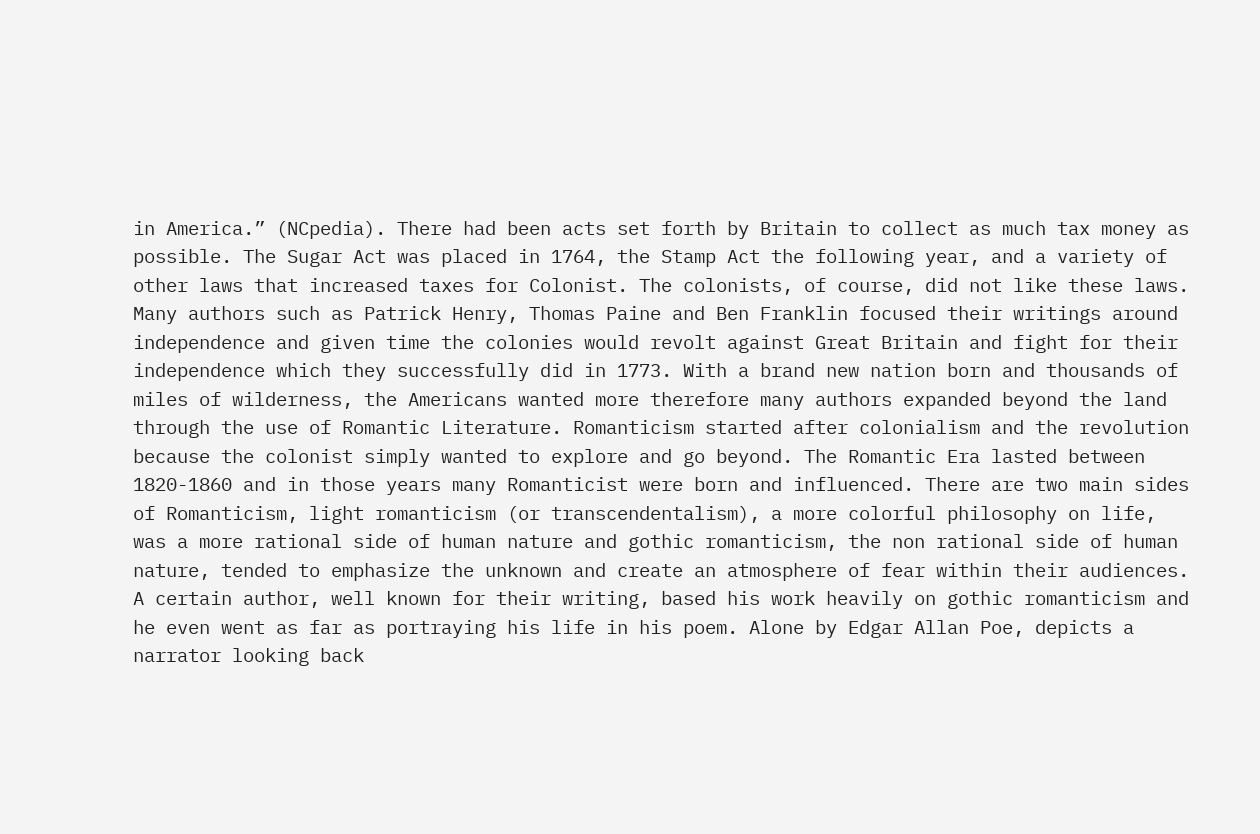in America.” (NCpedia). There had been acts set forth by Britain to collect as much tax money as possible. The Sugar Act was placed in 1764, the Stamp Act the following year, and a variety of other laws that increased taxes for Colonist. The colonists, of course, did not like these laws. Many authors such as Patrick Henry, Thomas Paine and Ben Franklin focused their writings around independence and given time the colonies would revolt against Great Britain and fight for their independence which they successfully did in 1773. With a brand new nation born and thousands of miles of wilderness, the Americans wanted more therefore many authors expanded beyond the land through the use of Romantic Literature. Romanticism started after colonialism and the revolution because the colonist simply wanted to explore and go beyond. The Romantic Era lasted between 1820-1860 and in those years many Romanticist were born and influenced. There are two main sides of Romanticism, light romanticism (or transcendentalism), a more colorful philosophy on life, was a more rational side of human nature and gothic romanticism, the non rational side of human nature, tended to emphasize the unknown and create an atmosphere of fear within their audiences. A certain author, well known for their writing, based his work heavily on gothic romanticism and he even went as far as portraying his life in his poem. Alone by Edgar Allan Poe, depicts a narrator looking back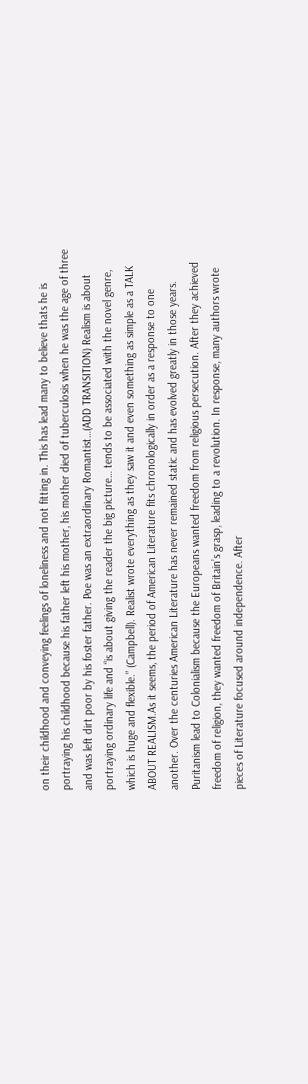on their childhood and conveying feelings of loneliness and not fitting in. This has lead many to believe thats he is portraying his childhood because his father left his mother, his mother died of tuberculosis when he was the age of three and was left dirt poor by his foster father. Poe was an extraordinary Romantist…(ADD TRANSITION) Realism is about portraying ordinary life and “is about giving the reader the big picture… tends to be associated with the novel genre, which is huge and flexible.” (Campbell). Realist wrote everything as they saw it and even something as simple as a TALK ABOUT REALISM.As it seems, the period of American Literature fits chronologically in order as a response to one another. Over the centuries American Literature has never remained static and has evolved greatly in those years. Puritanism lead to Colonialism because the Europeans wanted freedom from religious persecution. After they achieved freedom of religion, they wanted freedom of Britain’s grasp, leading to a revolution. In response, many authors wrote pieces of Literature focused around independence. After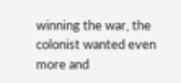winning the war, the colonist wanted even more and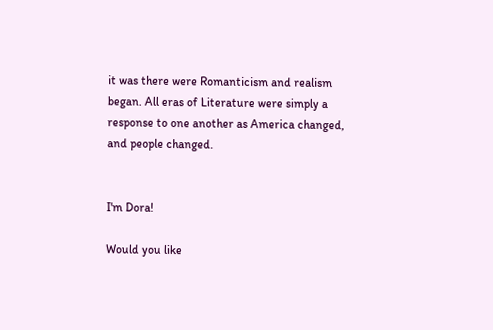it was there were Romanticism and realism began. All eras of Literature were simply a response to one another as America changed, and people changed.


I'm Dora!

Would you like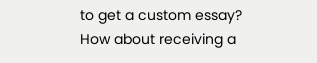to get a custom essay? How about receiving a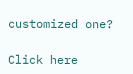customized one?

Click here